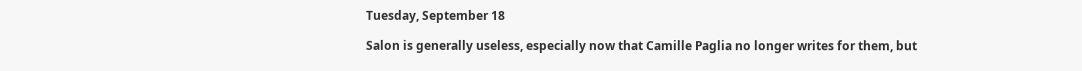Tuesday, September 18

Salon is generally useless, especially now that Camille Paglia no longer writes for them, but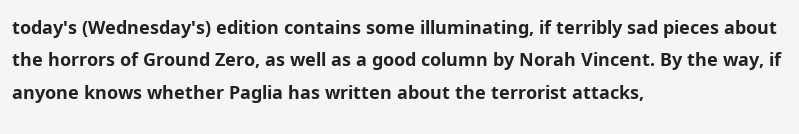today's (Wednesday's) edition contains some illuminating, if terribly sad pieces about the horrors of Ground Zero, as well as a good column by Norah Vincent. By the way, if anyone knows whether Paglia has written about the terrorist attacks,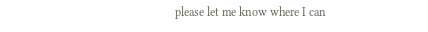please let me know where I can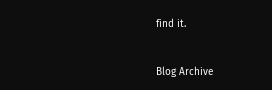find it.


Blog Archive